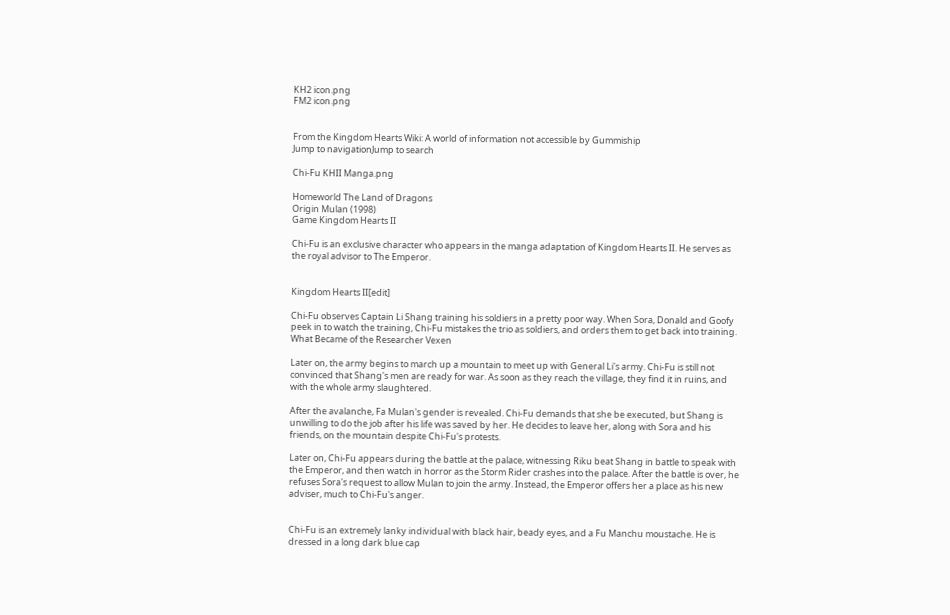KH2 icon.png
FM2 icon.png


From the Kingdom Hearts Wiki: A world of information not accessible by Gummiship
Jump to navigationJump to search

Chi-Fu KHII Manga.png

Homeworld The Land of Dragons
Origin Mulan (1998)
Game Kingdom Hearts II

Chi-Fu is an exclusive character who appears in the manga adaptation of Kingdom Hearts II. He serves as the royal advisor to The Emperor.


Kingdom Hearts II[edit]

Chi-Fu observes Captain Li Shang training his soldiers in a pretty poor way. When Sora, Donald and Goofy peek in to watch the training, Chi-Fu mistakes the trio as soldiers, and orders them to get back into training. What Became of the Researcher Vexen

Later on, the army begins to march up a mountain to meet up with General Li's army. Chi-Fu is still not convinced that Shang's men are ready for war. As soon as they reach the village, they find it in ruins, and with the whole army slaughtered.

After the avalanche, Fa Mulan's gender is revealed. Chi-Fu demands that she be executed, but Shang is unwilling to do the job after his life was saved by her. He decides to leave her, along with Sora and his friends, on the mountain despite Chi-Fu's protests.

Later on, Chi-Fu appears during the battle at the palace, witnessing Riku beat Shang in battle to speak with the Emperor, and then watch in horror as the Storm Rider crashes into the palace. After the battle is over, he refuses Sora's request to allow Mulan to join the army. Instead, the Emperor offers her a place as his new adviser, much to Chi-Fu's anger.


Chi-Fu is an extremely lanky individual with black hair, beady eyes, and a Fu Manchu moustache. He is dressed in a long dark blue cap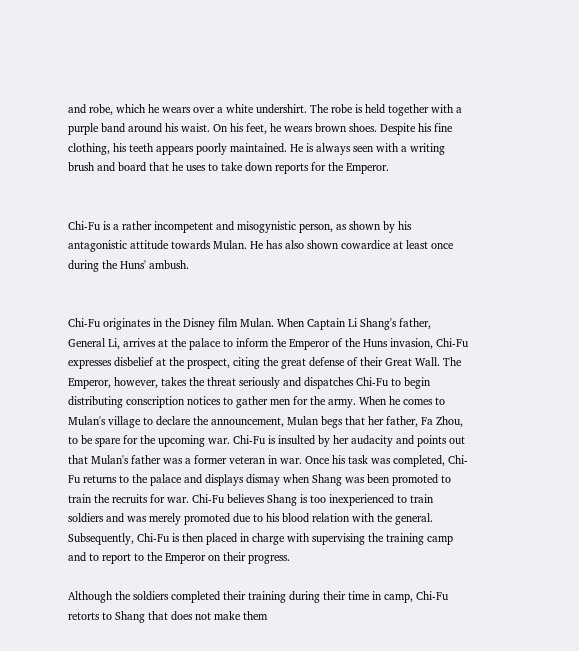and robe, which he wears over a white undershirt. The robe is held together with a purple band around his waist. On his feet, he wears brown shoes. Despite his fine clothing, his teeth appears poorly maintained. He is always seen with a writing brush and board that he uses to take down reports for the Emperor.


Chi-Fu is a rather incompetent and misogynistic person, as shown by his antagonistic attitude towards Mulan. He has also shown cowardice at least once during the Huns' ambush.


Chi-Fu originates in the Disney film Mulan. When Captain Li Shang's father, General Li, arrives at the palace to inform the Emperor of the Huns invasion, Chi-Fu expresses disbelief at the prospect, citing the great defense of their Great Wall. The Emperor, however, takes the threat seriously and dispatches Chi-Fu to begin distributing conscription notices to gather men for the army. When he comes to Mulan's village to declare the announcement, Mulan begs that her father, Fa Zhou, to be spare for the upcoming war. Chi-Fu is insulted by her audacity and points out that Mulan's father was a former veteran in war. Once his task was completed, Chi-Fu returns to the palace and displays dismay when Shang was been promoted to train the recruits for war. Chi-Fu believes Shang is too inexperienced to train soldiers and was merely promoted due to his blood relation with the general. Subsequently, Chi-Fu is then placed in charge with supervising the training camp and to report to the Emperor on their progress.

Although the soldiers completed their training during their time in camp, Chi-Fu retorts to Shang that does not make them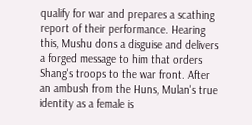qualify for war and prepares a scathing report of their performance. Hearing this, Mushu dons a disguise and delivers a forged message to him that orders Shang's troops to the war front. After an ambush from the Huns, Mulan's true identity as a female is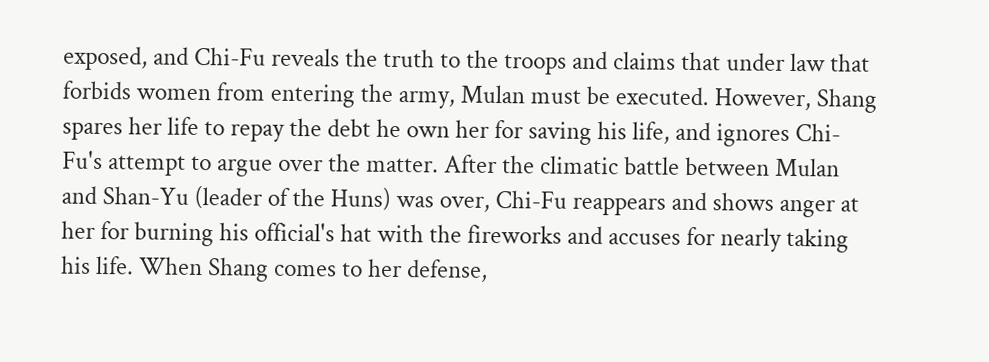exposed, and Chi-Fu reveals the truth to the troops and claims that under law that forbids women from entering the army, Mulan must be executed. However, Shang spares her life to repay the debt he own her for saving his life, and ignores Chi-Fu's attempt to argue over the matter. After the climatic battle between Mulan and Shan-Yu (leader of the Huns) was over, Chi-Fu reappears and shows anger at her for burning his official's hat with the fireworks and accuses for nearly taking his life. When Shang comes to her defense,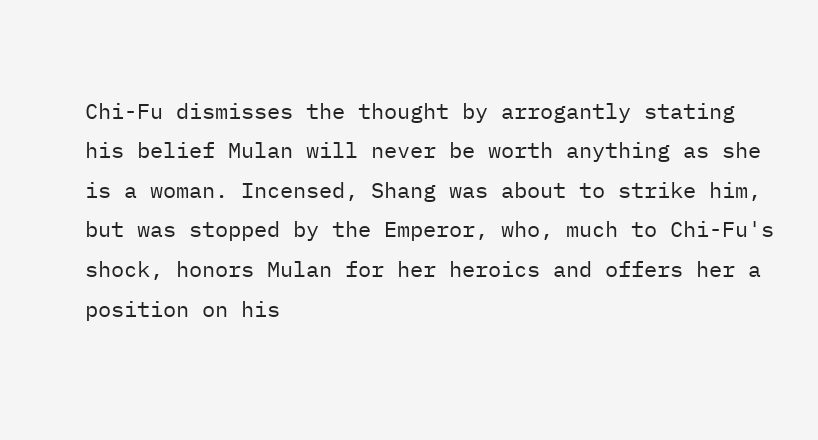Chi-Fu dismisses the thought by arrogantly stating his belief Mulan will never be worth anything as she is a woman. Incensed, Shang was about to strike him, but was stopped by the Emperor, who, much to Chi-Fu's shock, honors Mulan for her heroics and offers her a position on his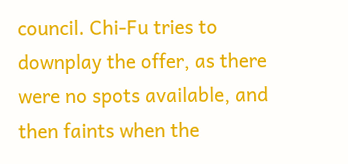council. Chi-Fu tries to downplay the offer, as there were no spots available, and then faints when the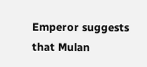Emperor suggests that Mulan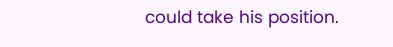could take his position.